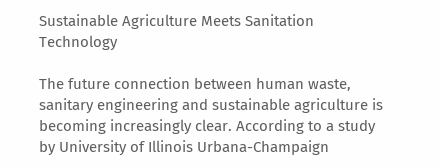Sustainable Agriculture Meets Sanitation Technology

The future connection between human waste, sanitary engineering and sustainable agriculture is becoming increasingly clear. According to a study by University of Illinois Urbana-Champaign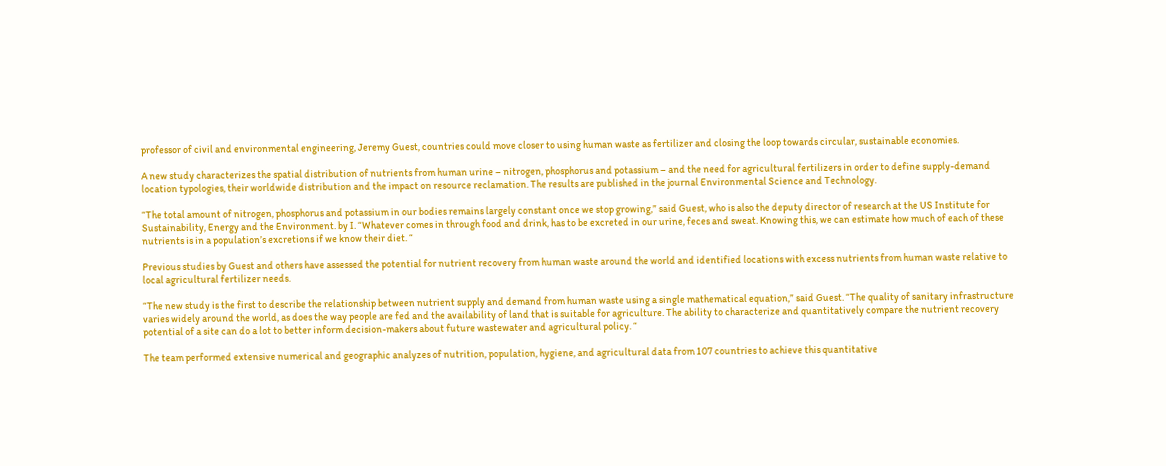professor of civil and environmental engineering, Jeremy Guest, countries could move closer to using human waste as fertilizer and closing the loop towards circular, sustainable economies.

A new study characterizes the spatial distribution of nutrients from human urine – nitrogen, phosphorus and potassium – and the need for agricultural fertilizers in order to define supply-demand location typologies, their worldwide distribution and the impact on resource reclamation. The results are published in the journal Environmental Science and Technology.

“The total amount of nitrogen, phosphorus and potassium in our bodies remains largely constant once we stop growing,” said Guest, who is also the deputy director of research at the US Institute for Sustainability, Energy and the Environment. by I. “Whatever comes in through food and drink, has to be excreted in our urine, feces and sweat. Knowing this, we can estimate how much of each of these nutrients is in a population’s excretions if we know their diet. “

Previous studies by Guest and others have assessed the potential for nutrient recovery from human waste around the world and identified locations with excess nutrients from human waste relative to local agricultural fertilizer needs.

“The new study is the first to describe the relationship between nutrient supply and demand from human waste using a single mathematical equation,” said Guest. “The quality of sanitary infrastructure varies widely around the world, as does the way people are fed and the availability of land that is suitable for agriculture. The ability to characterize and quantitatively compare the nutrient recovery potential of a site can do a lot to better inform decision-makers about future wastewater and agricultural policy. “

The team performed extensive numerical and geographic analyzes of nutrition, population, hygiene, and agricultural data from 107 countries to achieve this quantitative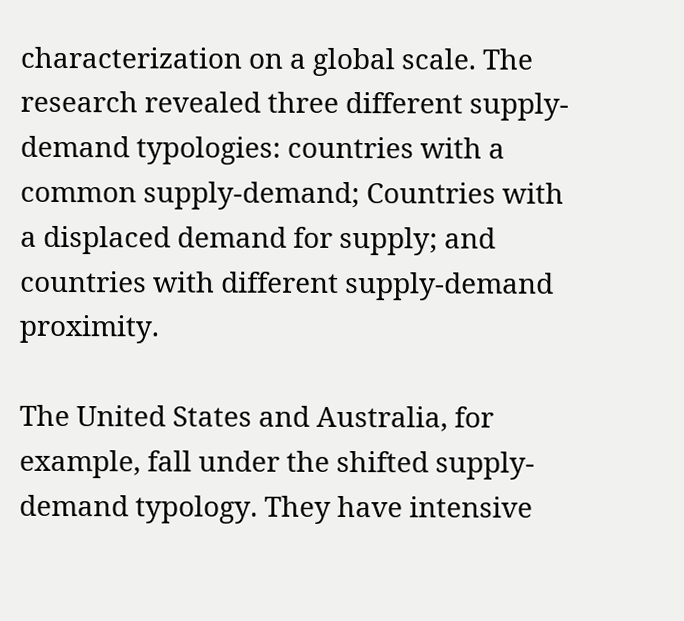characterization on a global scale. The research revealed three different supply-demand typologies: countries with a common supply-demand; Countries with a displaced demand for supply; and countries with different supply-demand proximity.

The United States and Australia, for example, fall under the shifted supply-demand typology. They have intensive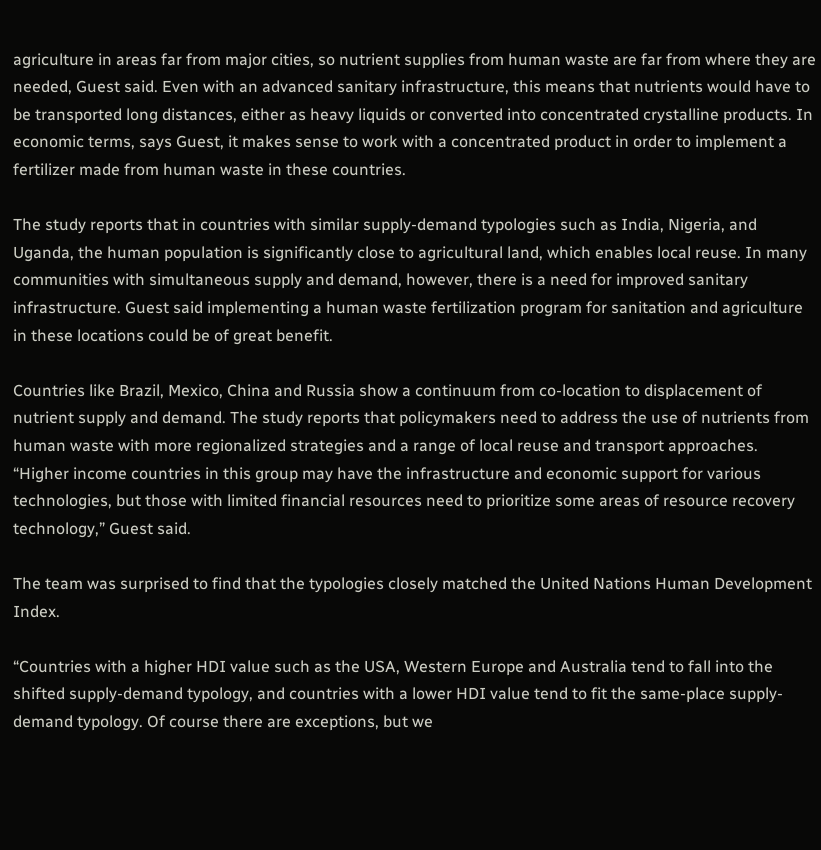agriculture in areas far from major cities, so nutrient supplies from human waste are far from where they are needed, Guest said. Even with an advanced sanitary infrastructure, this means that nutrients would have to be transported long distances, either as heavy liquids or converted into concentrated crystalline products. In economic terms, says Guest, it makes sense to work with a concentrated product in order to implement a fertilizer made from human waste in these countries.

The study reports that in countries with similar supply-demand typologies such as India, Nigeria, and Uganda, the human population is significantly close to agricultural land, which enables local reuse. In many communities with simultaneous supply and demand, however, there is a need for improved sanitary infrastructure. Guest said implementing a human waste fertilization program for sanitation and agriculture in these locations could be of great benefit.

Countries like Brazil, Mexico, China and Russia show a continuum from co-location to displacement of nutrient supply and demand. The study reports that policymakers need to address the use of nutrients from human waste with more regionalized strategies and a range of local reuse and transport approaches. “Higher income countries in this group may have the infrastructure and economic support for various technologies, but those with limited financial resources need to prioritize some areas of resource recovery technology,” Guest said.

The team was surprised to find that the typologies closely matched the United Nations Human Development Index.

“Countries with a higher HDI value such as the USA, Western Europe and Australia tend to fall into the shifted supply-demand typology, and countries with a lower HDI value tend to fit the same-place supply-demand typology. Of course there are exceptions, but we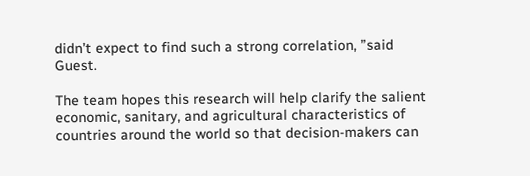didn’t expect to find such a strong correlation, ”said Guest.

The team hopes this research will help clarify the salient economic, sanitary, and agricultural characteristics of countries around the world so that decision-makers can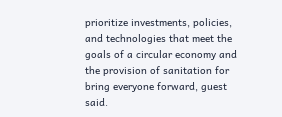prioritize investments, policies, and technologies that meet the goals of a circular economy and the provision of sanitation for bring everyone forward, guest said.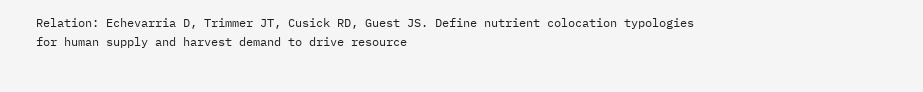Relation: Echevarria D, Trimmer JT, Cusick RD, Guest JS. Define nutrient colocation typologies for human supply and harvest demand to drive resource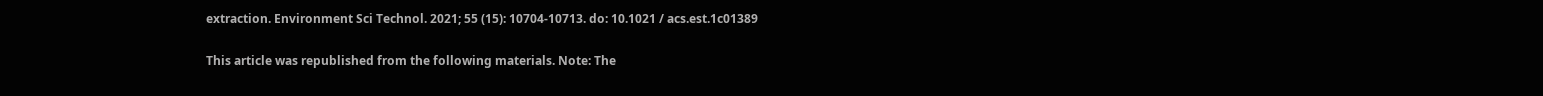extraction. Environment Sci Technol. 2021; 55 (15): 10704-10713. do: 10.1021 / acs.est.1c01389

This article was republished from the following materials. Note: The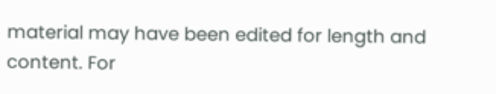material may have been edited for length and content. For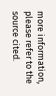more information, please refer to the source cited.